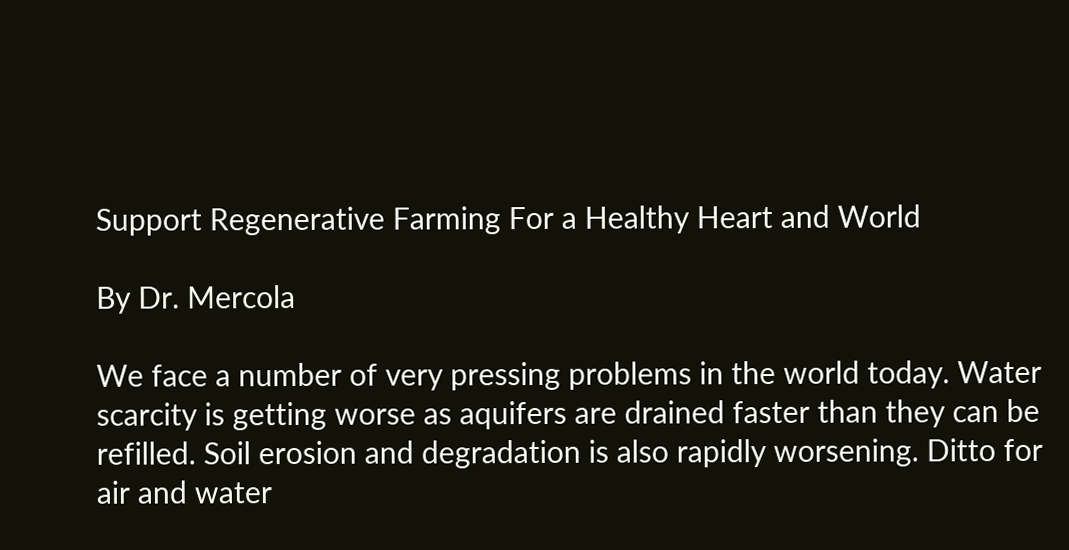Support Regenerative Farming For a Healthy Heart and World

By Dr. Mercola

We face a number of very pressing problems in the world today. Water scarcity is getting worse as aquifers are drained faster than they can be refilled. Soil erosion and degradation is also rapidly worsening. Ditto for air and water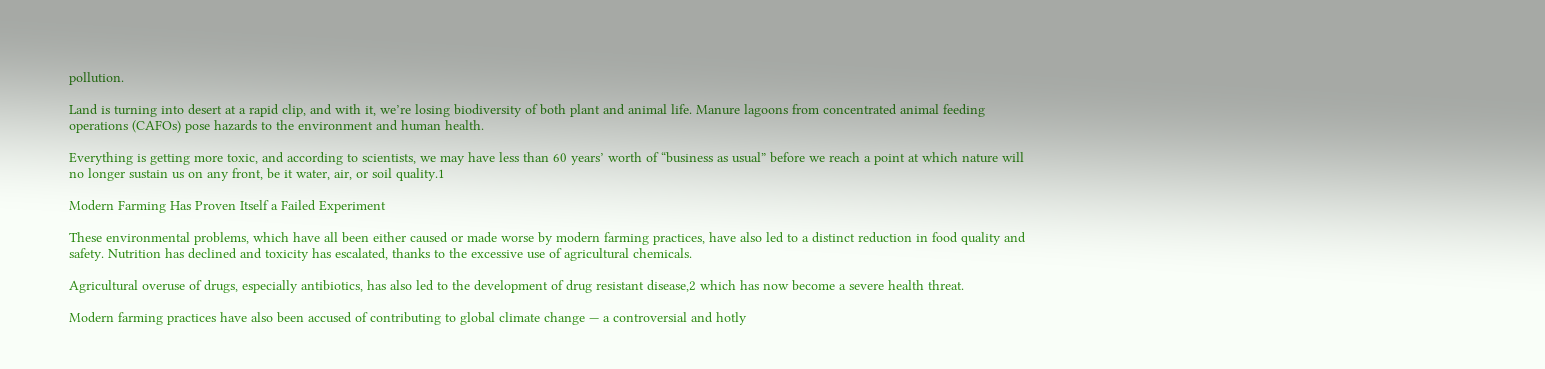pollution.

Land is turning into desert at a rapid clip, and with it, we’re losing biodiversity of both plant and animal life. Manure lagoons from concentrated animal feeding operations (CAFOs) pose hazards to the environment and human health.

Everything is getting more toxic, and according to scientists, we may have less than 60 years’ worth of “business as usual” before we reach a point at which nature will no longer sustain us on any front, be it water, air, or soil quality.1

Modern Farming Has Proven Itself a Failed Experiment

These environmental problems, which have all been either caused or made worse by modern farming practices, have also led to a distinct reduction in food quality and safety. Nutrition has declined and toxicity has escalated, thanks to the excessive use of agricultural chemicals.

Agricultural overuse of drugs, especially antibiotics, has also led to the development of drug resistant disease,2 which has now become a severe health threat.

Modern farming practices have also been accused of contributing to global climate change — a controversial and hotly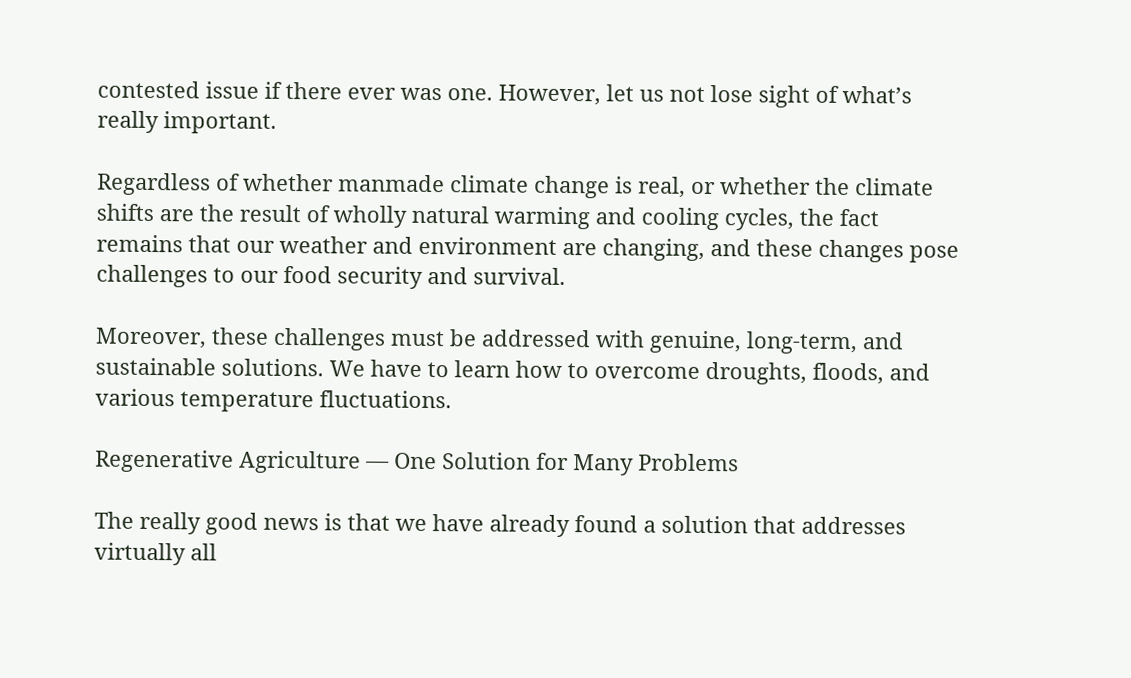contested issue if there ever was one. However, let us not lose sight of what’s really important.

Regardless of whether manmade climate change is real, or whether the climate shifts are the result of wholly natural warming and cooling cycles, the fact remains that our weather and environment are changing, and these changes pose challenges to our food security and survival.

Moreover, these challenges must be addressed with genuine, long-term, and sustainable solutions. We have to learn how to overcome droughts, floods, and various temperature fluctuations.

Regenerative Agriculture — One Solution for Many Problems

The really good news is that we have already found a solution that addresses virtually all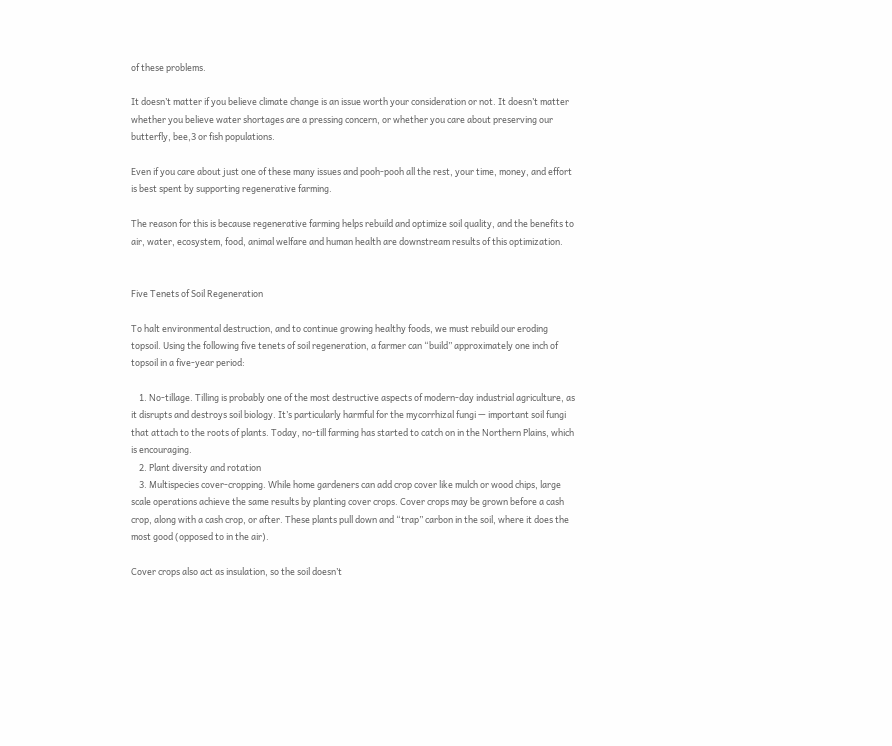of these problems.

It doesn’t matter if you believe climate change is an issue worth your consideration or not. It doesn’t matter whether you believe water shortages are a pressing concern, or whether you care about preserving our butterfly, bee,3 or fish populations.

Even if you care about just one of these many issues and pooh-pooh all the rest, your time, money, and effort is best spent by supporting regenerative farming.

The reason for this is because regenerative farming helps rebuild and optimize soil quality, and the benefits to air, water, ecosystem, food, animal welfare and human health are downstream results of this optimization.


Five Tenets of Soil Regeneration

To halt environmental destruction, and to continue growing healthy foods, we must rebuild our eroding topsoil. Using the following five tenets of soil regeneration, a farmer can “build” approximately one inch of topsoil in a five-year period:

    1. No-tillage. Tilling is probably one of the most destructive aspects of modern-day industrial agriculture, as it disrupts and destroys soil biology. It’s particularly harmful for the mycorrhizal fungi — important soil fungi that attach to the roots of plants. Today, no-till farming has started to catch on in the Northern Plains, which is encouraging.
    2. Plant diversity and rotation
    3. Multispecies cover-cropping. While home gardeners can add crop cover like mulch or wood chips, large scale operations achieve the same results by planting cover crops. Cover crops may be grown before a cash crop, along with a cash crop, or after. These plants pull down and “trap” carbon in the soil, where it does the most good (opposed to in the air).

Cover crops also act as insulation, so the soil doesn’t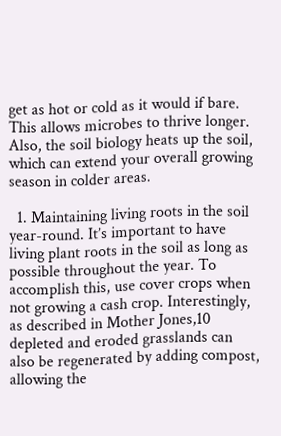get as hot or cold as it would if bare. This allows microbes to thrive longer. Also, the soil biology heats up the soil, which can extend your overall growing season in colder areas.

  1. Maintaining living roots in the soil year-round. It’s important to have living plant roots in the soil as long as possible throughout the year. To accomplish this, use cover crops when not growing a cash crop. Interestingly, as described in Mother Jones,10 depleted and eroded grasslands can also be regenerated by adding compost, allowing the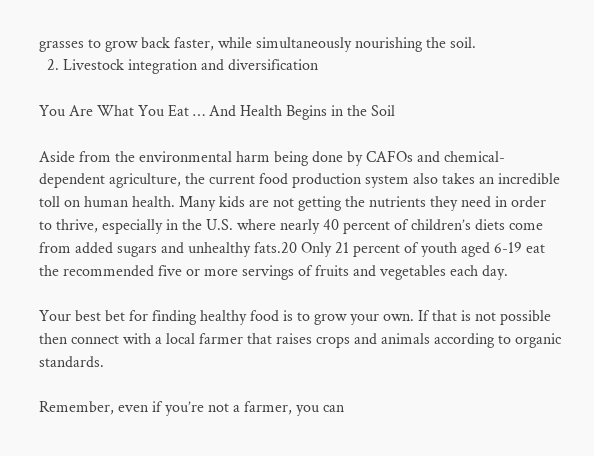grasses to grow back faster, while simultaneously nourishing the soil.
  2. Livestock integration and diversification

You Are What You Eat … And Health Begins in the Soil

Aside from the environmental harm being done by CAFOs and chemical-dependent agriculture, the current food production system also takes an incredible toll on human health. Many kids are not getting the nutrients they need in order to thrive, especially in the U.S. where nearly 40 percent of children’s diets come from added sugars and unhealthy fats.20 Only 21 percent of youth aged 6-19 eat the recommended five or more servings of fruits and vegetables each day.

Your best bet for finding healthy food is to grow your own. If that is not possible then connect with a local farmer that raises crops and animals according to organic standards.

Remember, even if you’re not a farmer, you can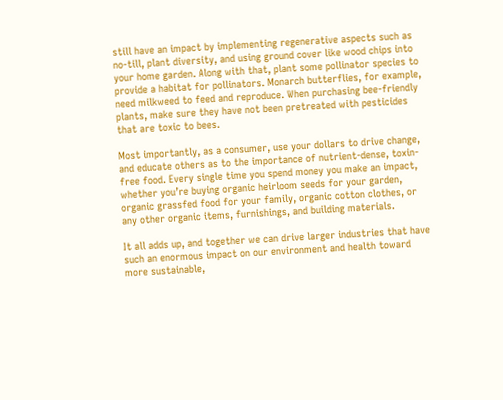still have an impact by implementing regenerative aspects such as no-till, plant diversity, and using ground cover like wood chips into your home garden. Along with that, plant some pollinator species to provide a habitat for pollinators. Monarch butterflies, for example, need milkweed to feed and reproduce. When purchasing bee-friendly plants, make sure they have not been pretreated with pesticides that are toxic to bees.

Most importantly, as a consumer, use your dollars to drive change, and educate others as to the importance of nutrient-dense, toxin-free food. Every single time you spend money you make an impact, whether you’re buying organic heirloom seeds for your garden, organic grassfed food for your family, organic cotton clothes, or any other organic items, furnishings, and building materials.

It all adds up, and together we can drive larger industries that have such an enormous impact on our environment and health toward more sustainable,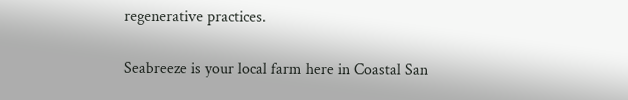regenerative practices.

Seabreeze is your local farm here in Coastal San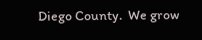Diego County.  We grow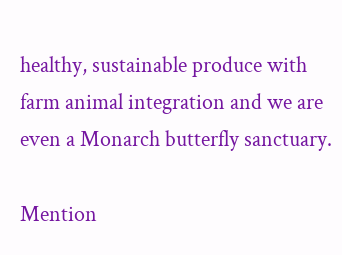healthy, sustainable produce with farm animal integration and we are even a Monarch butterfly sanctuary.

Mention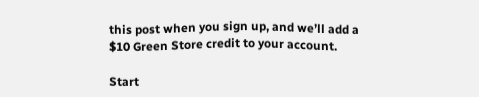this post when you sign up, and we’ll add a $10 Green Store credit to your account.

Start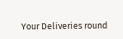Your Deliveries round